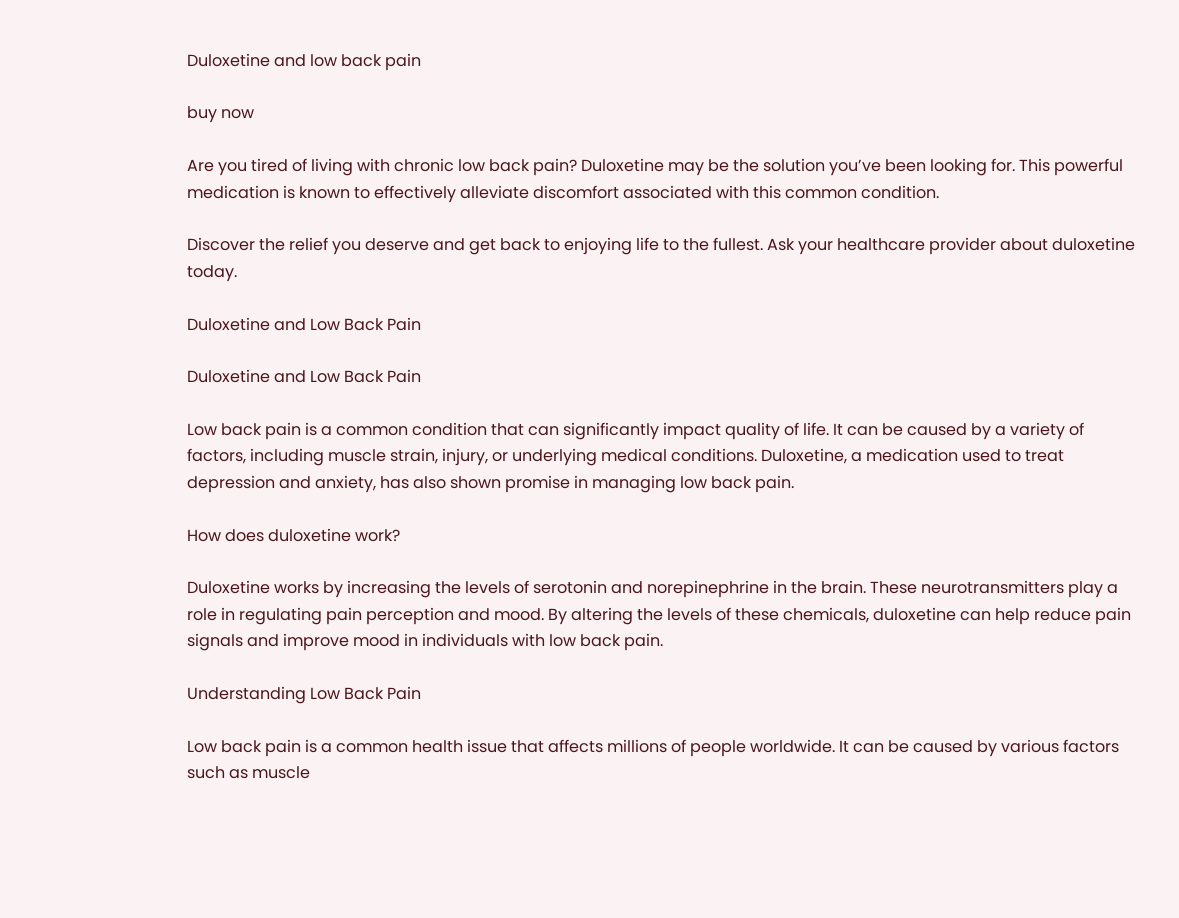Duloxetine and low back pain

buy now

Are you tired of living with chronic low back pain? Duloxetine may be the solution you’ve been looking for. This powerful medication is known to effectively alleviate discomfort associated with this common condition.

Discover the relief you deserve and get back to enjoying life to the fullest. Ask your healthcare provider about duloxetine today.

Duloxetine and Low Back Pain

Duloxetine and Low Back Pain

Low back pain is a common condition that can significantly impact quality of life. It can be caused by a variety of factors, including muscle strain, injury, or underlying medical conditions. Duloxetine, a medication used to treat depression and anxiety, has also shown promise in managing low back pain.

How does duloxetine work?

Duloxetine works by increasing the levels of serotonin and norepinephrine in the brain. These neurotransmitters play a role in regulating pain perception and mood. By altering the levels of these chemicals, duloxetine can help reduce pain signals and improve mood in individuals with low back pain.

Understanding Low Back Pain

Low back pain is a common health issue that affects millions of people worldwide. It can be caused by various factors such as muscle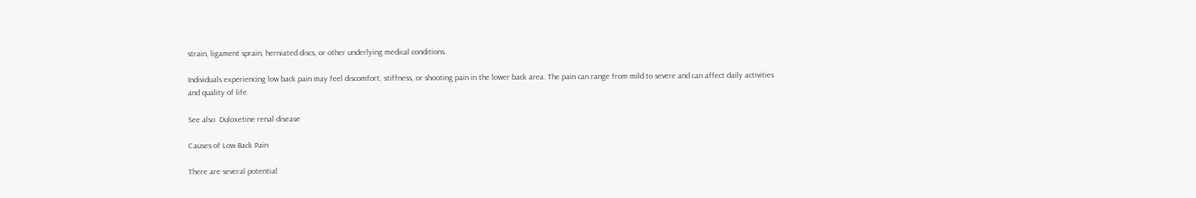strain, ligament sprain, herniated discs, or other underlying medical conditions.

Individuals experiencing low back pain may feel discomfort, stiffness, or shooting pain in the lower back area. The pain can range from mild to severe and can affect daily activities and quality of life.

See also  Duloxetine renal disease

Causes of Low Back Pain

There are several potential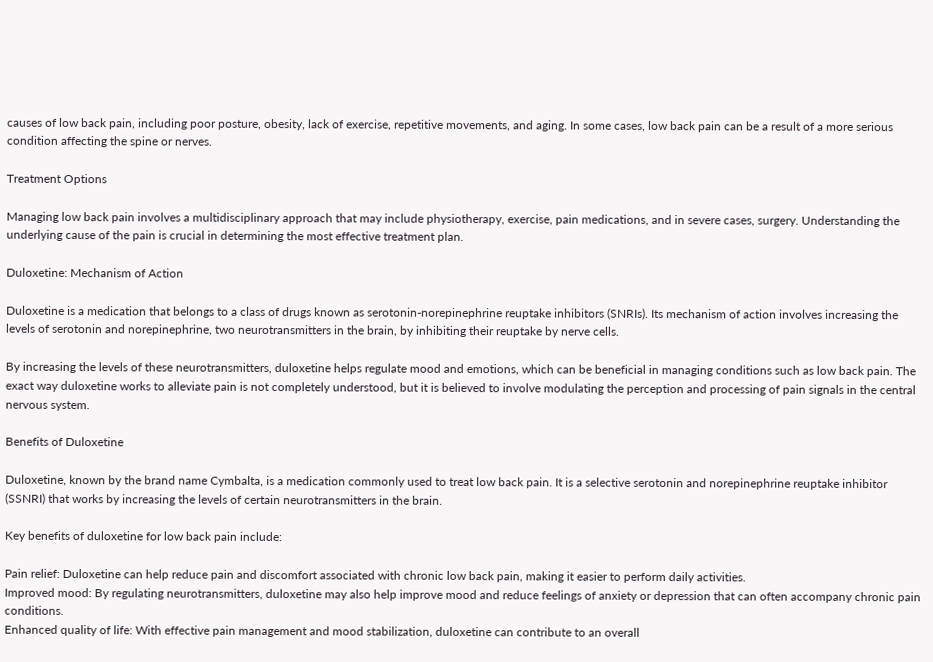causes of low back pain, including poor posture, obesity, lack of exercise, repetitive movements, and aging. In some cases, low back pain can be a result of a more serious condition affecting the spine or nerves.

Treatment Options

Managing low back pain involves a multidisciplinary approach that may include physiotherapy, exercise, pain medications, and in severe cases, surgery. Understanding the underlying cause of the pain is crucial in determining the most effective treatment plan.

Duloxetine: Mechanism of Action

Duloxetine is a medication that belongs to a class of drugs known as serotonin-norepinephrine reuptake inhibitors (SNRIs). Its mechanism of action involves increasing the levels of serotonin and norepinephrine, two neurotransmitters in the brain, by inhibiting their reuptake by nerve cells.

By increasing the levels of these neurotransmitters, duloxetine helps regulate mood and emotions, which can be beneficial in managing conditions such as low back pain. The exact way duloxetine works to alleviate pain is not completely understood, but it is believed to involve modulating the perception and processing of pain signals in the central nervous system.

Benefits of Duloxetine

Duloxetine, known by the brand name Cymbalta, is a medication commonly used to treat low back pain. It is a selective serotonin and norepinephrine reuptake inhibitor (SSNRI) that works by increasing the levels of certain neurotransmitters in the brain.

Key benefits of duloxetine for low back pain include:

Pain relief: Duloxetine can help reduce pain and discomfort associated with chronic low back pain, making it easier to perform daily activities.
Improved mood: By regulating neurotransmitters, duloxetine may also help improve mood and reduce feelings of anxiety or depression that can often accompany chronic pain conditions.
Enhanced quality of life: With effective pain management and mood stabilization, duloxetine can contribute to an overall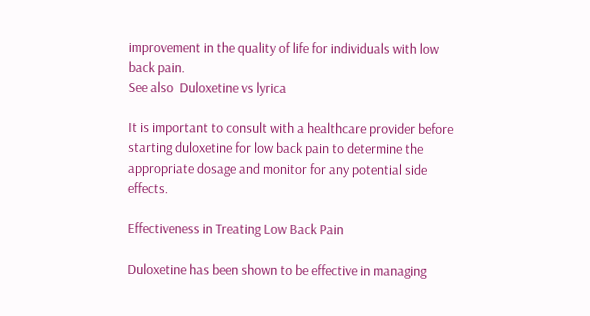improvement in the quality of life for individuals with low back pain.
See also  Duloxetine vs lyrica

It is important to consult with a healthcare provider before starting duloxetine for low back pain to determine the appropriate dosage and monitor for any potential side effects.

Effectiveness in Treating Low Back Pain

Duloxetine has been shown to be effective in managing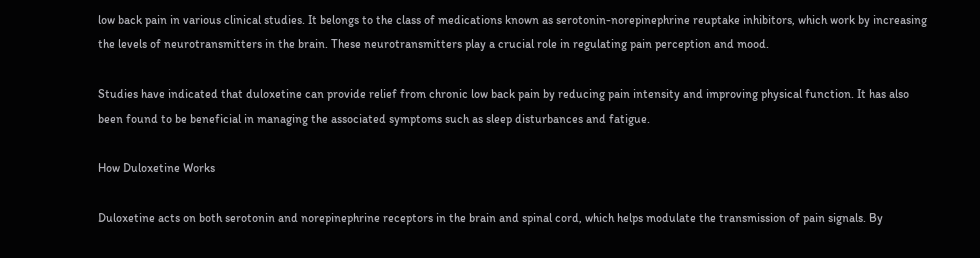low back pain in various clinical studies. It belongs to the class of medications known as serotonin-norepinephrine reuptake inhibitors, which work by increasing the levels of neurotransmitters in the brain. These neurotransmitters play a crucial role in regulating pain perception and mood.

Studies have indicated that duloxetine can provide relief from chronic low back pain by reducing pain intensity and improving physical function. It has also been found to be beneficial in managing the associated symptoms such as sleep disturbances and fatigue.

How Duloxetine Works

Duloxetine acts on both serotonin and norepinephrine receptors in the brain and spinal cord, which helps modulate the transmission of pain signals. By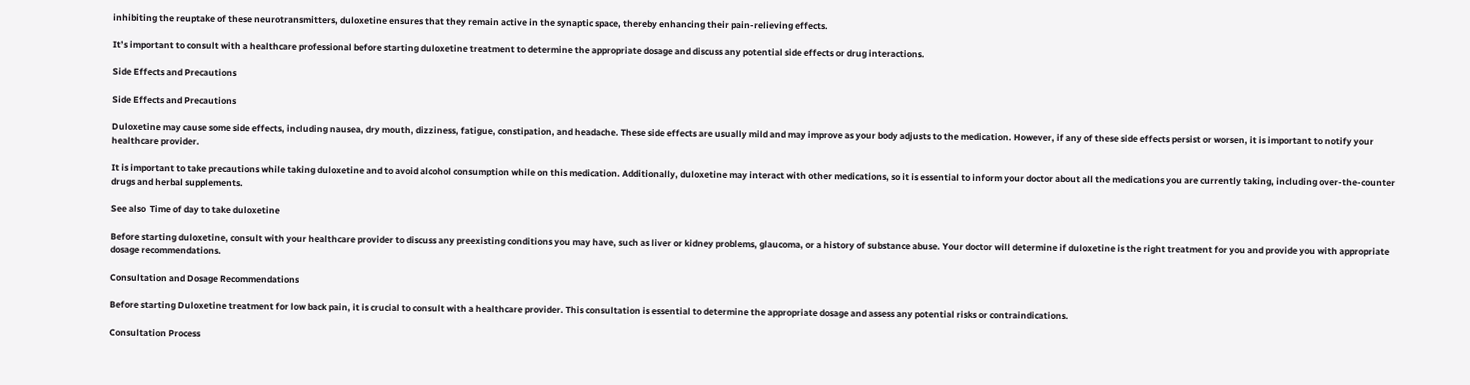inhibiting the reuptake of these neurotransmitters, duloxetine ensures that they remain active in the synaptic space, thereby enhancing their pain-relieving effects.

It’s important to consult with a healthcare professional before starting duloxetine treatment to determine the appropriate dosage and discuss any potential side effects or drug interactions.

Side Effects and Precautions

Side Effects and Precautions

Duloxetine may cause some side effects, including nausea, dry mouth, dizziness, fatigue, constipation, and headache. These side effects are usually mild and may improve as your body adjusts to the medication. However, if any of these side effects persist or worsen, it is important to notify your healthcare provider.

It is important to take precautions while taking duloxetine and to avoid alcohol consumption while on this medication. Additionally, duloxetine may interact with other medications, so it is essential to inform your doctor about all the medications you are currently taking, including over-the-counter drugs and herbal supplements.

See also  Time of day to take duloxetine

Before starting duloxetine, consult with your healthcare provider to discuss any preexisting conditions you may have, such as liver or kidney problems, glaucoma, or a history of substance abuse. Your doctor will determine if duloxetine is the right treatment for you and provide you with appropriate dosage recommendations.

Consultation and Dosage Recommendations

Before starting Duloxetine treatment for low back pain, it is crucial to consult with a healthcare provider. This consultation is essential to determine the appropriate dosage and assess any potential risks or contraindications.

Consultation Process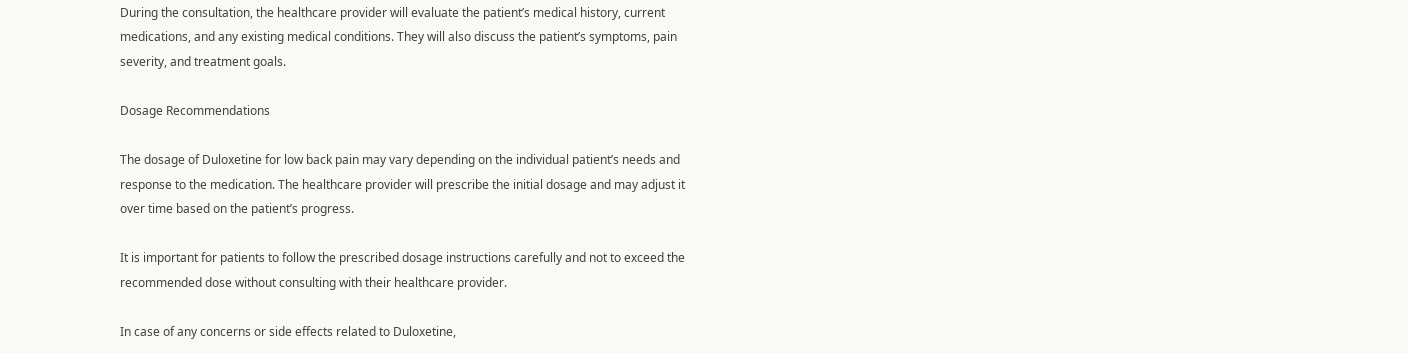During the consultation, the healthcare provider will evaluate the patient’s medical history, current medications, and any existing medical conditions. They will also discuss the patient’s symptoms, pain severity, and treatment goals.

Dosage Recommendations

The dosage of Duloxetine for low back pain may vary depending on the individual patient’s needs and response to the medication. The healthcare provider will prescribe the initial dosage and may adjust it over time based on the patient’s progress.

It is important for patients to follow the prescribed dosage instructions carefully and not to exceed the recommended dose without consulting with their healthcare provider.

In case of any concerns or side effects related to Duloxetine,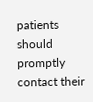patients should promptly contact their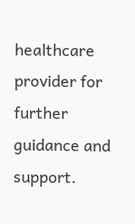healthcare provider for further guidance and support.